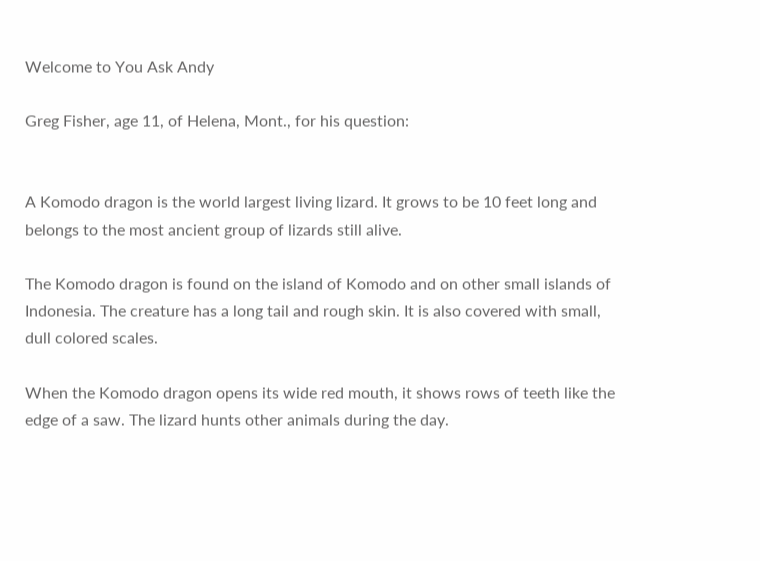Welcome to You Ask Andy

Greg Fisher, age 11, of Helena, Mont., for his question:


A Komodo dragon is the world largest living lizard. It grows to be 10 feet long and belongs to the most ancient group of lizards still alive.

The Komodo dragon is found on the island of Komodo and on other small islands of Indonesia. The creature has a long tail and rough skin. It is also covered with small, dull colored scales.

When the Komodo dragon opens its wide red mouth, it shows rows of teeth like the edge of a saw. The lizard hunts other animals during the day.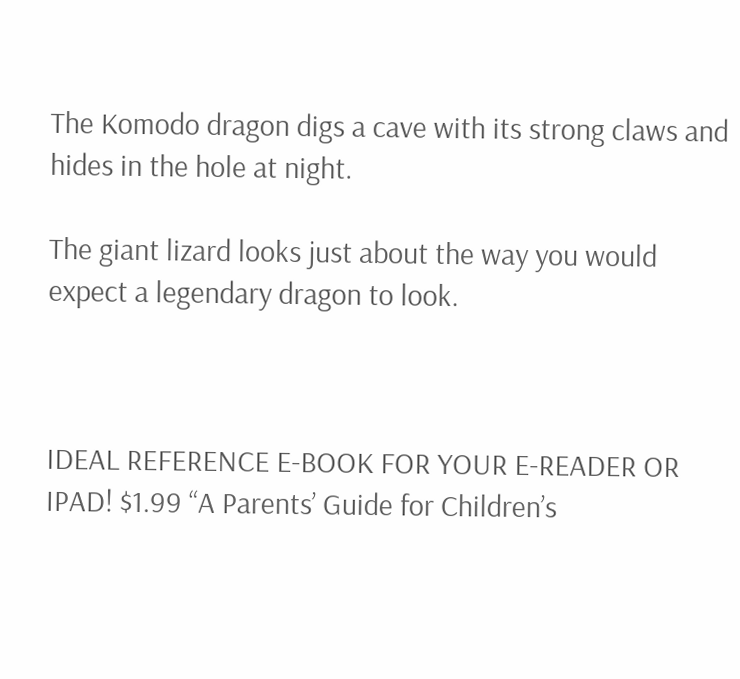The Komodo dragon digs a cave with its strong claws and hides in the hole at night.

The giant lizard looks just about the way you would expect a legendary dragon to look.



IDEAL REFERENCE E-BOOK FOR YOUR E-READER OR IPAD! $1.99 “A Parents’ Guide for Children’s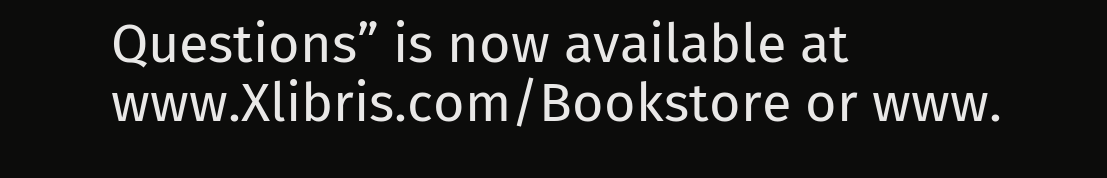Questions” is now available at www.Xlibris.com/Bookstore or www.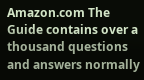Amazon.com The Guide contains over a thousand questions and answers normally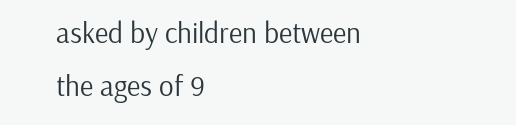asked by children between the ages of 9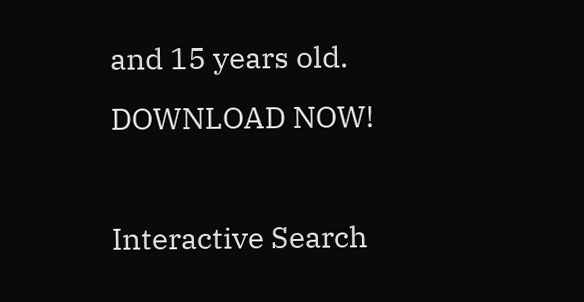and 15 years old. DOWNLOAD NOW!

Interactive Search